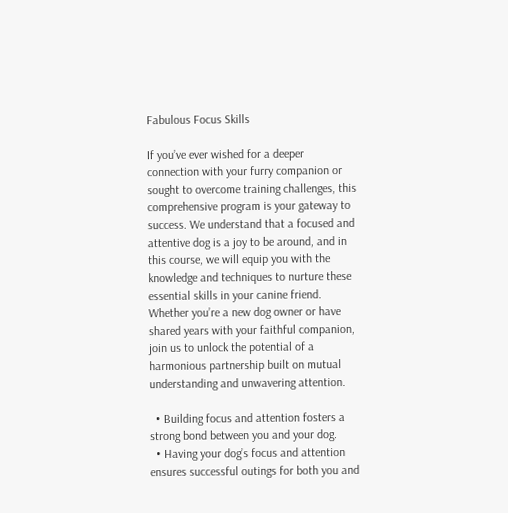Fabulous Focus Skills

If you’ve ever wished for a deeper connection with your furry companion or sought to overcome training challenges, this comprehensive program is your gateway to success. We understand that a focused and attentive dog is a joy to be around, and in this course, we will equip you with the knowledge and techniques to nurture these essential skills in your canine friend. Whether you’re a new dog owner or have shared years with your faithful companion, join us to unlock the potential of a harmonious partnership built on mutual understanding and unwavering attention.

  • Building focus and attention fosters a strong bond between you and your dog.
  • Having your dog’s focus and attention ensures successful outings for both you and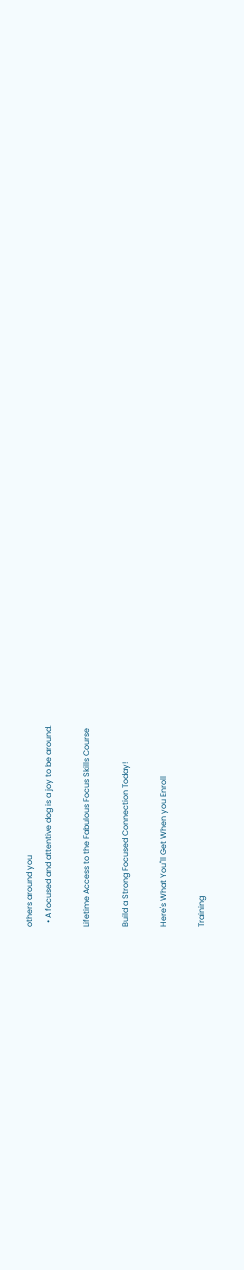others around you
  • A focused and attentive dog is a joy to be around.

Lifetime Access to the Fabulous Focus Skills Course

Build a Strong Focused Connection Today!

Here's What You"ll Get When you Enroll

Training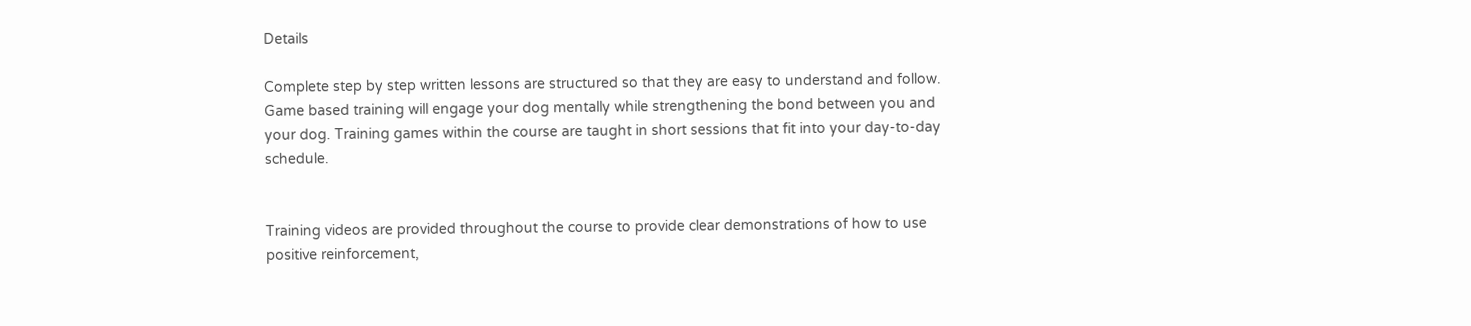Details

Complete step by step written lessons are structured so that they are easy to understand and follow. Game based training will engage your dog mentally while strengthening the bond between you and your dog. Training games within the course are taught in short sessions that fit into your day-to-day schedule.


Training videos are provided throughout the course to provide clear demonstrations of how to use positive reinforcement,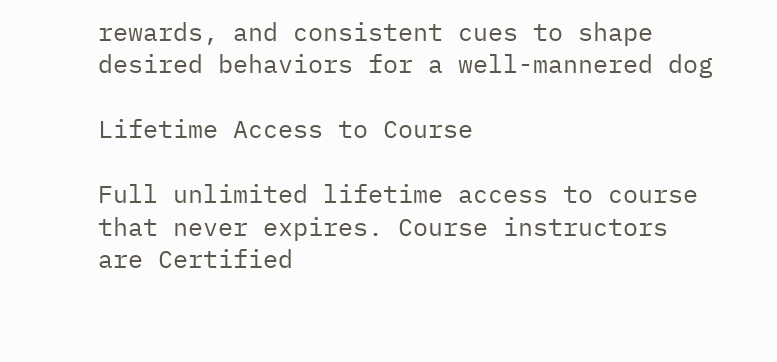rewards, and consistent cues to shape desired behaviors for a well-mannered dog

Lifetime Access to Course

Full unlimited lifetime access to course that never expires. Course instructors are Certified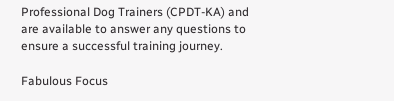Professional Dog Trainers (CPDT-KA) and are available to answer any questions to ensure a successful training journey.

Fabulous Focus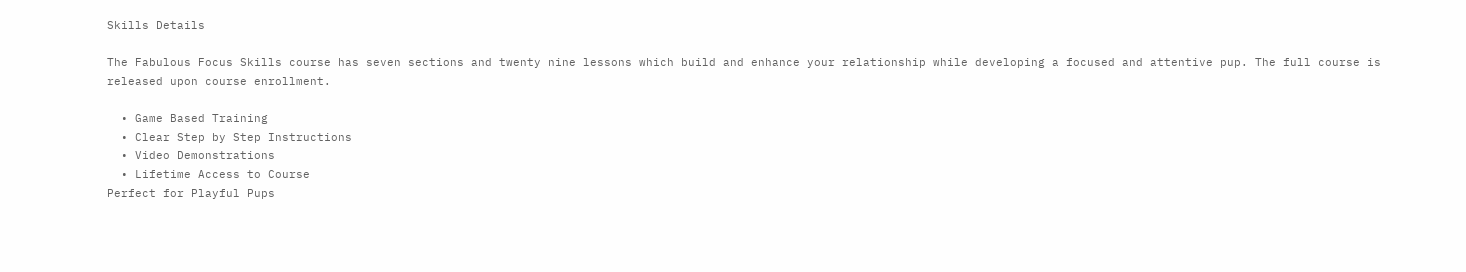Skills Details

The Fabulous Focus Skills course has seven sections and twenty nine lessons which build and enhance your relationship while developing a focused and attentive pup. The full course is released upon course enrollment.

  • Game Based Training
  • Clear Step by Step Instructions
  • Video Demonstrations
  • Lifetime Access to Course
Perfect for Playful Pups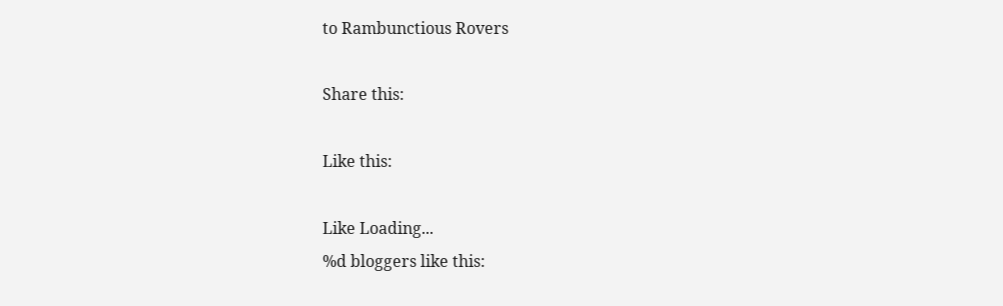to Rambunctious Rovers

Share this:

Like this:

Like Loading...
%d bloggers like this: